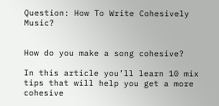Question: How To Write Cohesively Music?


How do you make a song cohesive?

In this article you’ll learn 10 mix tips that will help you get a more cohesive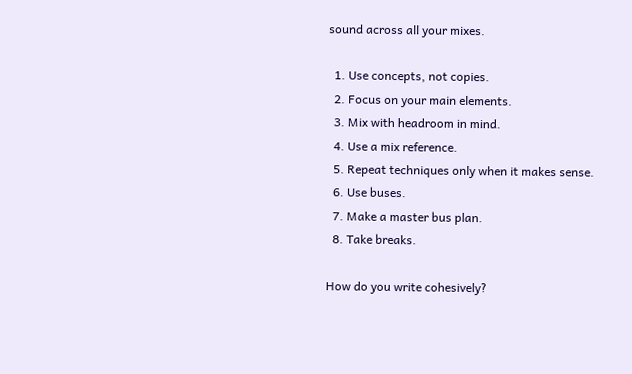sound across all your mixes.

  1. Use concepts, not copies.
  2. Focus on your main elements.
  3. Mix with headroom in mind.
  4. Use a mix reference.
  5. Repeat techniques only when it makes sense.
  6. Use buses.
  7. Make a master bus plan.
  8. Take breaks.

How do you write cohesively?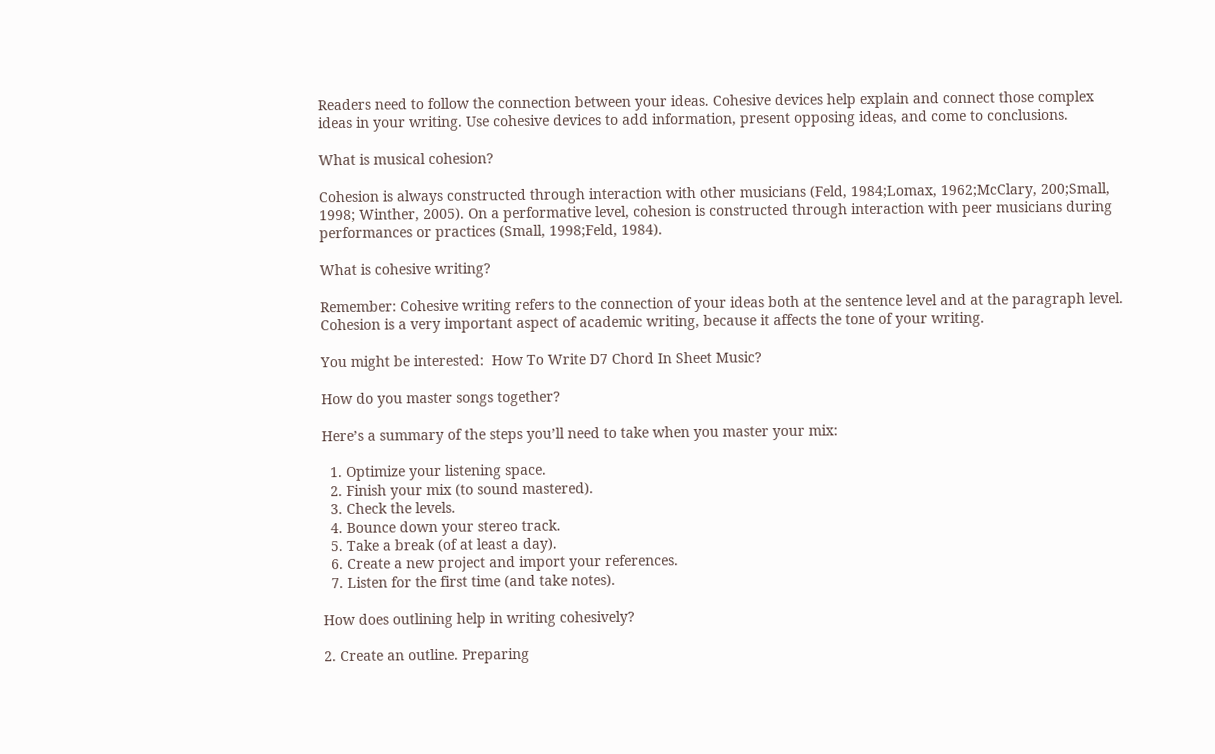Readers need to follow the connection between your ideas. Cohesive devices help explain and connect those complex ideas in your writing. Use cohesive devices to add information, present opposing ideas, and come to conclusions.

What is musical cohesion?

Cohesion is always constructed through interaction with other musicians (Feld, 1984;Lomax, 1962;McClary, 200;Small, 1998; Winther, 2005). On a performative level, cohesion is constructed through interaction with peer musicians during performances or practices (Small, 1998;Feld, 1984).

What is cohesive writing?

Remember: Cohesive writing refers to the connection of your ideas both at the sentence level and at the paragraph level. Cohesion is a very important aspect of academic writing, because it affects the tone of your writing.

You might be interested:  How To Write D7 Chord In Sheet Music?

How do you master songs together?

Here’s a summary of the steps you’ll need to take when you master your mix:

  1. Optimize your listening space.
  2. Finish your mix (to sound mastered).
  3. Check the levels.
  4. Bounce down your stereo track.
  5. Take a break (of at least a day).
  6. Create a new project and import your references.
  7. Listen for the first time (and take notes).

How does outlining help in writing cohesively?

2. Create an outline. Preparing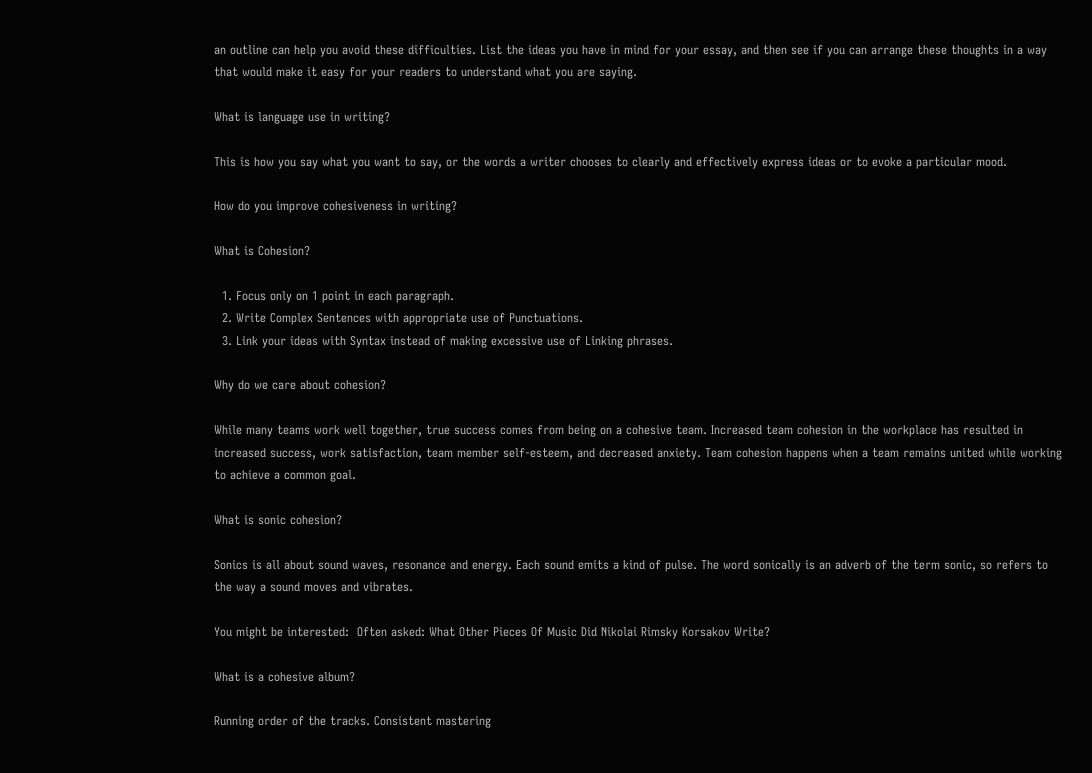an outline can help you avoid these difficulties. List the ideas you have in mind for your essay, and then see if you can arrange these thoughts in a way that would make it easy for your readers to understand what you are saying.

What is language use in writing?

This is how you say what you want to say, or the words a writer chooses to clearly and effectively express ideas or to evoke a particular mood.

How do you improve cohesiveness in writing?

What is Cohesion?

  1. Focus only on 1 point in each paragraph.
  2. Write Complex Sentences with appropriate use of Punctuations.
  3. Link your ideas with Syntax instead of making excessive use of Linking phrases.

Why do we care about cohesion?

While many teams work well together, true success comes from being on a cohesive team. Increased team cohesion in the workplace has resulted in increased success, work satisfaction, team member self-esteem, and decreased anxiety. Team cohesion happens when a team remains united while working to achieve a common goal.

What is sonic cohesion?

Sonics is all about sound waves, resonance and energy. Each sound emits a kind of pulse. The word sonically is an adverb of the term sonic, so refers to the way a sound moves and vibrates.

You might be interested:  Often asked: What Other Pieces Of Music Did Nikolai Rimsky Korsakov Write?

What is a cohesive album?

Running order of the tracks. Consistent mastering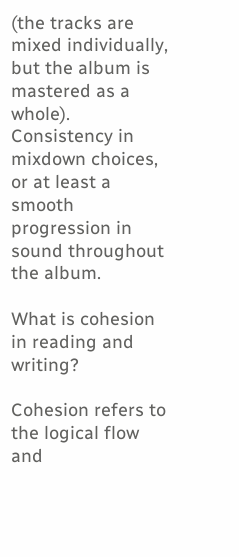(the tracks are mixed individually, but the album is mastered as a whole). Consistency in mixdown choices, or at least a smooth progression in sound throughout the album.

What is cohesion in reading and writing?

Cohesion refers to the logical flow and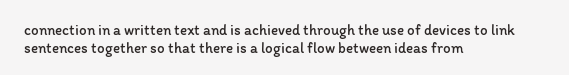connection in a written text and is achieved through the use of devices to link sentences together so that there is a logical flow between ideas from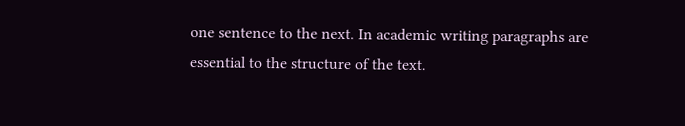one sentence to the next. In academic writing paragraphs are essential to the structure of the text.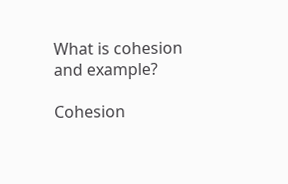What is cohesion and example?

Cohesion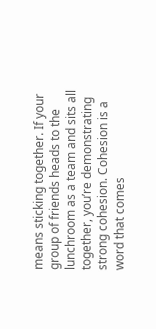means sticking together. If your group of friends heads to the lunchroom as a team and sits all together, you’re demonstrating strong cohesion. Cohesion is a word that comes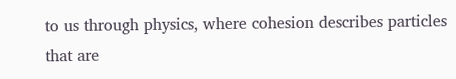to us through physics, where cohesion describes particles that are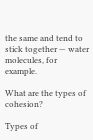the same and tend to stick together — water molecules, for example.

What are the types of cohesion?

Types of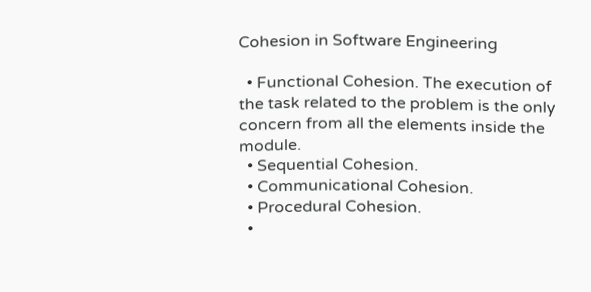Cohesion in Software Engineering

  • Functional Cohesion. The execution of the task related to the problem is the only concern from all the elements inside the module.
  • Sequential Cohesion.
  • Communicational Cohesion.
  • Procedural Cohesion.
  •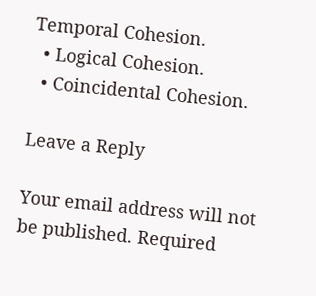Temporal Cohesion.
  • Logical Cohesion.
  • Coincidental Cohesion.

Leave a Reply

Your email address will not be published. Required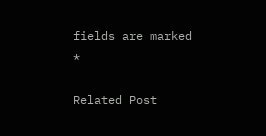fields are marked *

Related Post